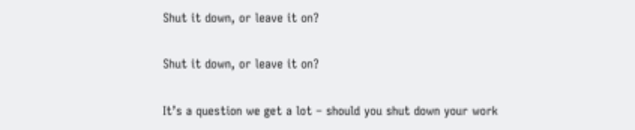Shut it down, or leave it on?

Shut it down, or leave it on?

It’s a question we get a lot – should you shut down your work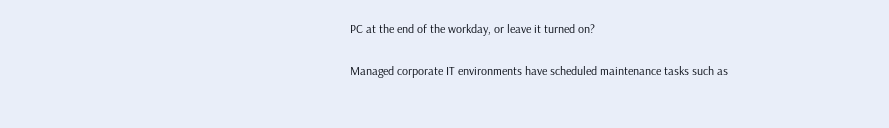PC at the end of the workday, or leave it turned on?

Managed corporate IT environments have scheduled maintenance tasks such as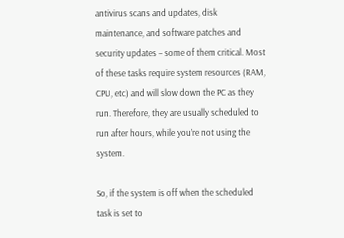antivirus scans and updates, disk maintenance, and software patches and security updates – some of them critical. Most of these tasks require system resources (RAM, CPU, etc) and will slow down the PC as they run. Therefore, they are usually scheduled to run after hours, while you’re not using the system.

So, if the system is off when the scheduled task is set to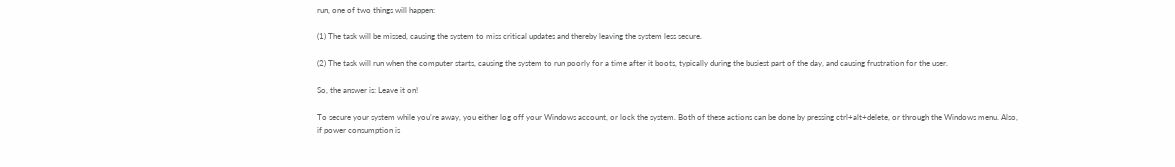run, one of two things will happen:

(1) The task will be missed, causing the system to miss critical updates and thereby leaving the system less secure.

(2) The task will run when the computer starts, causing the system to run poorly for a time after it boots, typically during the busiest part of the day, and causing frustration for the user.

So, the answer is: Leave it on!

To secure your system while you’re away, you either log off your Windows account, or lock the system. Both of these actions can be done by pressing ctrl+alt+delete, or through the Windows menu. Also, if power consumption is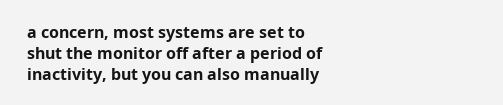a concern, most systems are set to shut the monitor off after a period of inactivity, but you can also manually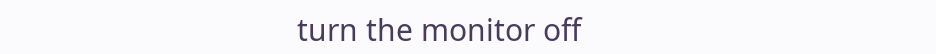turn the monitor off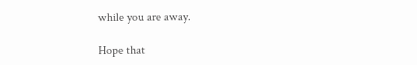while you are away.

Hope that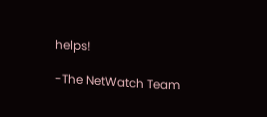helps!

-The NetWatch Team